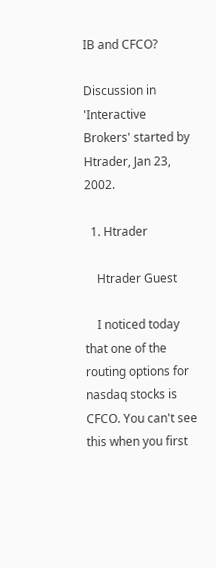IB and CFCO?

Discussion in 'Interactive Brokers' started by Htrader, Jan 23, 2002.

  1. Htrader

    Htrader Guest

    I noticed today that one of the routing options for nasdaq stocks is CFCO. You can't see this when you first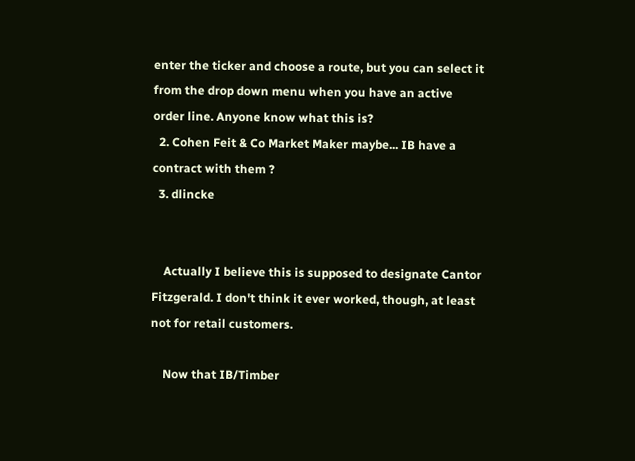enter the ticker and choose a route, but you can select it from the drop down menu when you have an active order line. Anyone know what this is?
  2. Cohen Feit & Co Market Maker maybe... IB have a contract with them ?
  3. dlincke


    Actually I believe this is supposed to designate Cantor Fitzgerald. I don't think it ever worked, though, at least not for retail customers.

    Now that IB/Timber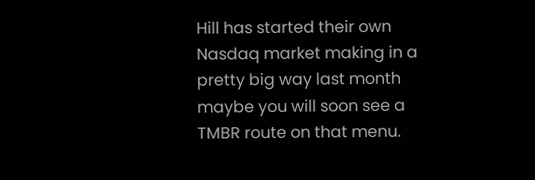Hill has started their own Nasdaq market making in a pretty big way last month maybe you will soon see a TMBR route on that menu.